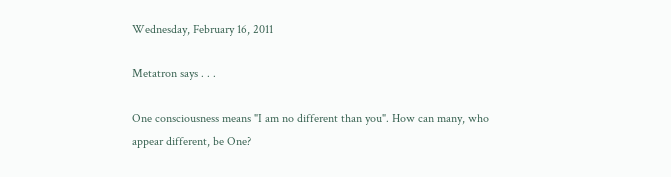Wednesday, February 16, 2011

Metatron says . . .

One consciousness means "I am no different than you". How can many, who appear different, be One?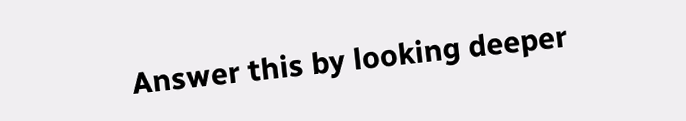Answer this by looking deeper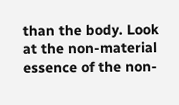than the body. Look at the non-material essence of the non-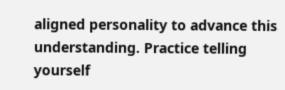aligned personality to advance this understanding. Practice telling yourself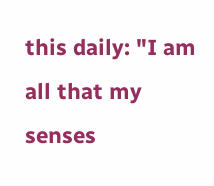this daily: "I am all that my senses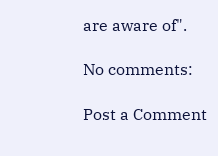are aware of".

No comments:

Post a Comment